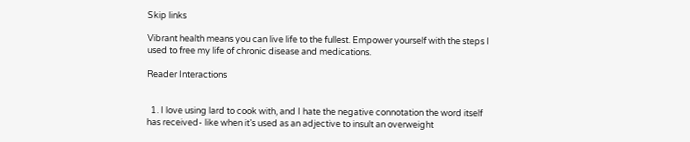Skip links

Vibrant health means you can live life to the fullest. Empower yourself with the steps I used to free my life of chronic disease and medications.

Reader Interactions


  1. I love using lard to cook with, and I hate the negative connotation the word itself has received- like when it’s used as an adjective to insult an overweight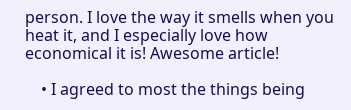person. I love the way it smells when you heat it, and I especially love how economical it is! Awesome article!

    • I agreed to most the things being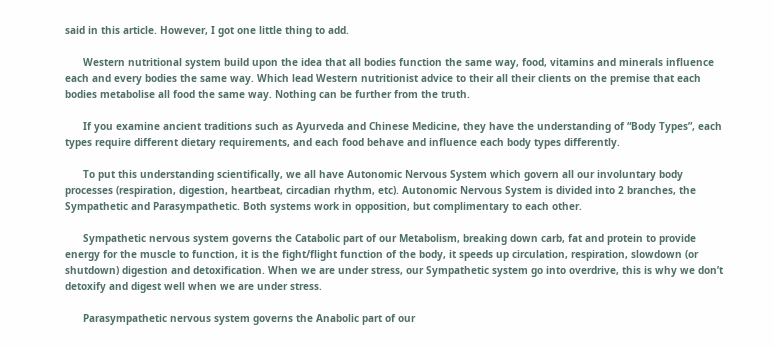said in this article. However, I got one little thing to add.

      Western nutritional system build upon the idea that all bodies function the same way, food, vitamins and minerals influence each and every bodies the same way. Which lead Western nutritionist advice to their all their clients on the premise that each bodies metabolise all food the same way. Nothing can be further from the truth.

      If you examine ancient traditions such as Ayurveda and Chinese Medicine, they have the understanding of “Body Types”, each types require different dietary requirements, and each food behave and influence each body types differently.

      To put this understanding scientifically, we all have Autonomic Nervous System which govern all our involuntary body processes (respiration, digestion, heartbeat, circadian rhythm, etc). Autonomic Nervous System is divided into 2 branches, the Sympathetic and Parasympathetic. Both systems work in opposition, but complimentary to each other.

      Sympathetic nervous system governs the Catabolic part of our Metabolism, breaking down carb, fat and protein to provide energy for the muscle to function, it is the fight/flight function of the body, it speeds up circulation, respiration, slowdown (or shutdown) digestion and detoxification. When we are under stress, our Sympathetic system go into overdrive, this is why we don’t detoxify and digest well when we are under stress.

      Parasympathetic nervous system governs the Anabolic part of our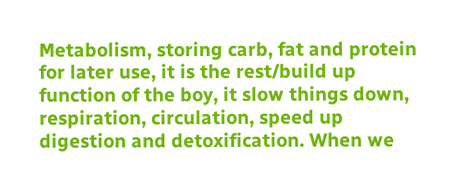Metabolism, storing carb, fat and protein for later use, it is the rest/build up function of the boy, it slow things down, respiration, circulation, speed up digestion and detoxification. When we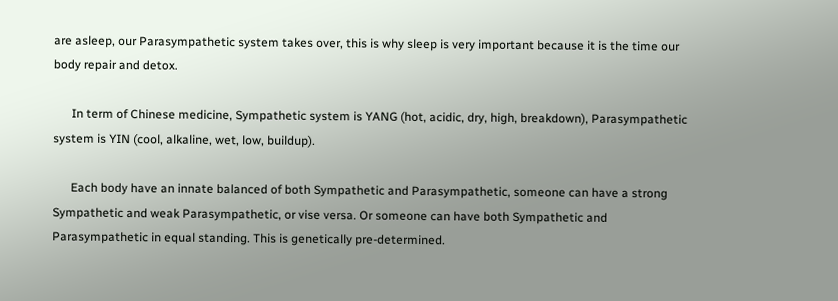are asleep, our Parasympathetic system takes over, this is why sleep is very important because it is the time our body repair and detox.

      In term of Chinese medicine, Sympathetic system is YANG (hot, acidic, dry, high, breakdown), Parasympathetic system is YIN (cool, alkaline, wet, low, buildup).

      Each body have an innate balanced of both Sympathetic and Parasympathetic, someone can have a strong Sympathetic and weak Parasympathetic, or vise versa. Or someone can have both Sympathetic and Parasympathetic in equal standing. This is genetically pre-determined.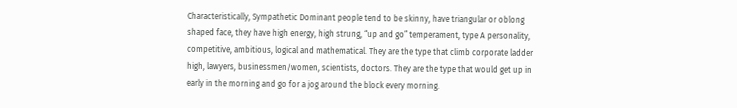Characteristically, Sympathetic Dominant people tend to be skinny, have triangular or oblong shaped face, they have high energy, high strung, “up and go” temperament, type A personality, competitive, ambitious, logical and mathematical. They are the type that climb corporate ladder high, lawyers, businessmen/women, scientists, doctors. They are the type that would get up in early in the morning and go for a jog around the block every morning.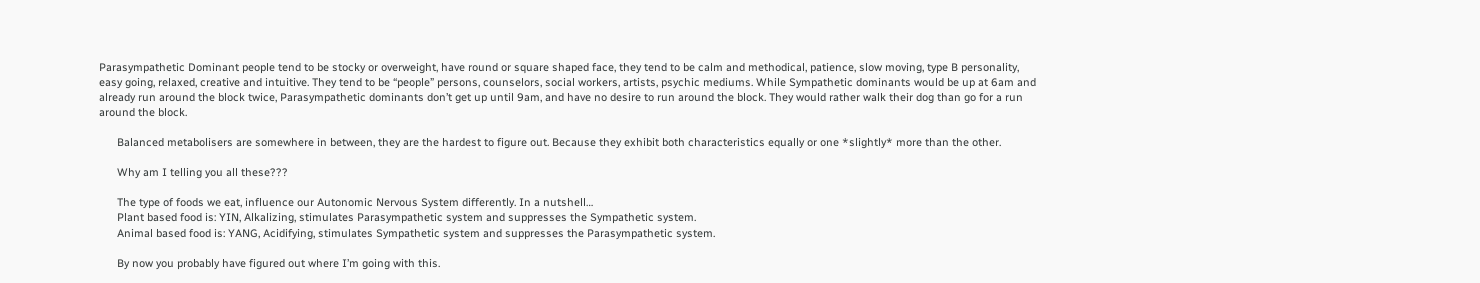Parasympathetic Dominant people tend to be stocky or overweight, have round or square shaped face, they tend to be calm and methodical, patience, slow moving, type B personality, easy going, relaxed, creative and intuitive. They tend to be “people” persons, counselors, social workers, artists, psychic mediums. While Sympathetic dominants would be up at 6am and already run around the block twice, Parasympathetic dominants don’t get up until 9am, and have no desire to run around the block. They would rather walk their dog than go for a run around the block.

      Balanced metabolisers are somewhere in between, they are the hardest to figure out. Because they exhibit both characteristics equally or one *slightly* more than the other.

      Why am I telling you all these???

      The type of foods we eat, influence our Autonomic Nervous System differently. In a nutshell…
      Plant based food is: YIN, Alkalizing, stimulates Parasympathetic system and suppresses the Sympathetic system.
      Animal based food is: YANG, Acidifying, stimulates Sympathetic system and suppresses the Parasympathetic system.

      By now you probably have figured out where I’m going with this.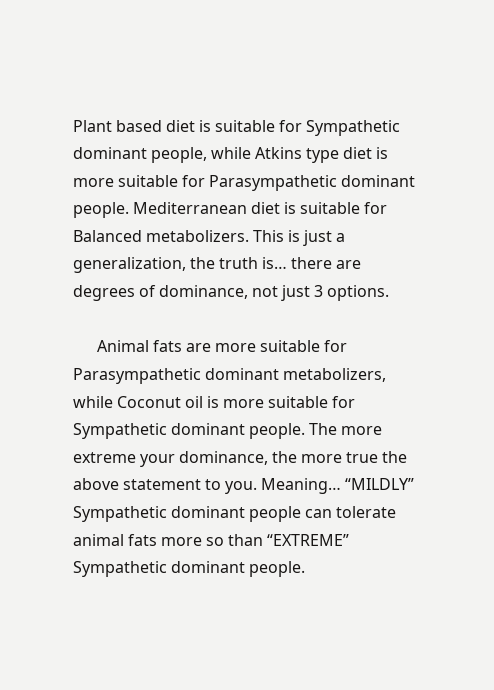Plant based diet is suitable for Sympathetic dominant people, while Atkins type diet is more suitable for Parasympathetic dominant people. Mediterranean diet is suitable for Balanced metabolizers. This is just a generalization, the truth is… there are degrees of dominance, not just 3 options.

      Animal fats are more suitable for Parasympathetic dominant metabolizers, while Coconut oil is more suitable for Sympathetic dominant people. The more extreme your dominance, the more true the above statement to you. Meaning… “MILDLY” Sympathetic dominant people can tolerate animal fats more so than “EXTREME” Sympathetic dominant people.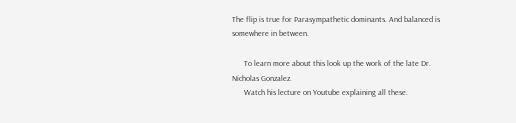The flip is true for Parasympathetic dominants. And balanced is somewhere in between.

      To learn more about this look up the work of the late Dr. Nicholas Gonzalez.
      Watch his lecture on Youtube explaining all these.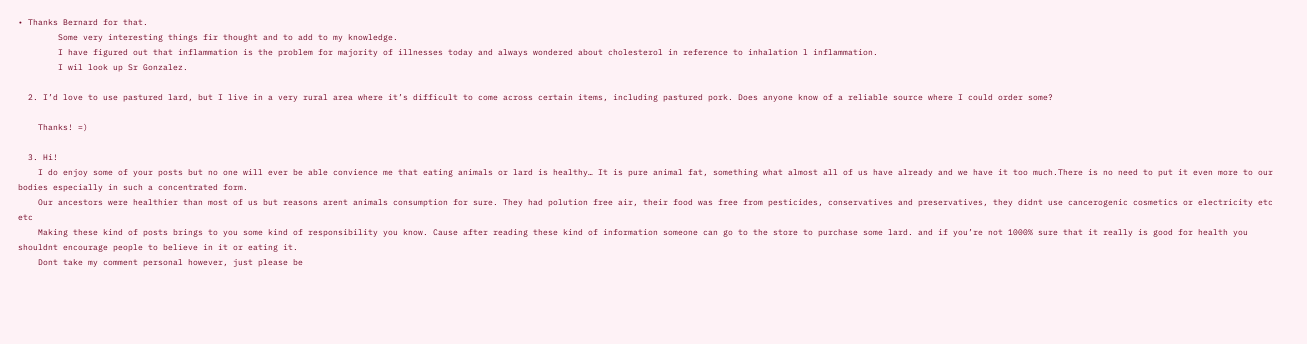• Thanks Bernard for that.
        Some very interesting things fir thought and to add to my knowledge.
        I have figured out that inflammation is the problem for majority of illnesses today and always wondered about cholesterol in reference to inhalation l inflammation.
        I wil look up Sr Gonzalez.

  2. I’d love to use pastured lard, but I live in a very rural area where it’s difficult to come across certain items, including pastured pork. Does anyone know of a reliable source where I could order some?

    Thanks! =)

  3. Hi!
    I do enjoy some of your posts but no one will ever be able convience me that eating animals or lard is healthy… It is pure animal fat, something what almost all of us have already and we have it too much.There is no need to put it even more to our bodies especially in such a concentrated form.
    Our ancestors were healthier than most of us but reasons arent animals consumption for sure. They had polution free air, their food was free from pesticides, conservatives and preservatives, they didnt use cancerogenic cosmetics or electricity etc etc
    Making these kind of posts brings to you some kind of responsibility you know. Cause after reading these kind of information someone can go to the store to purchase some lard. and if you’re not 1000% sure that it really is good for health you shouldnt encourage people to believe in it or eating it.
    Dont take my comment personal however, just please be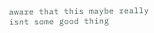aware that this maybe really isnt some good thing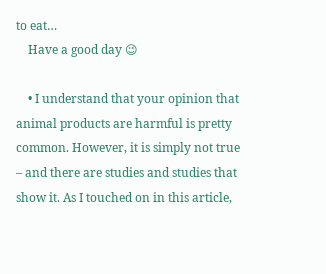to eat…
    Have a good day 😉

    • I understand that your opinion that animal products are harmful is pretty common. However, it is simply not true – and there are studies and studies that show it. As I touched on in this article,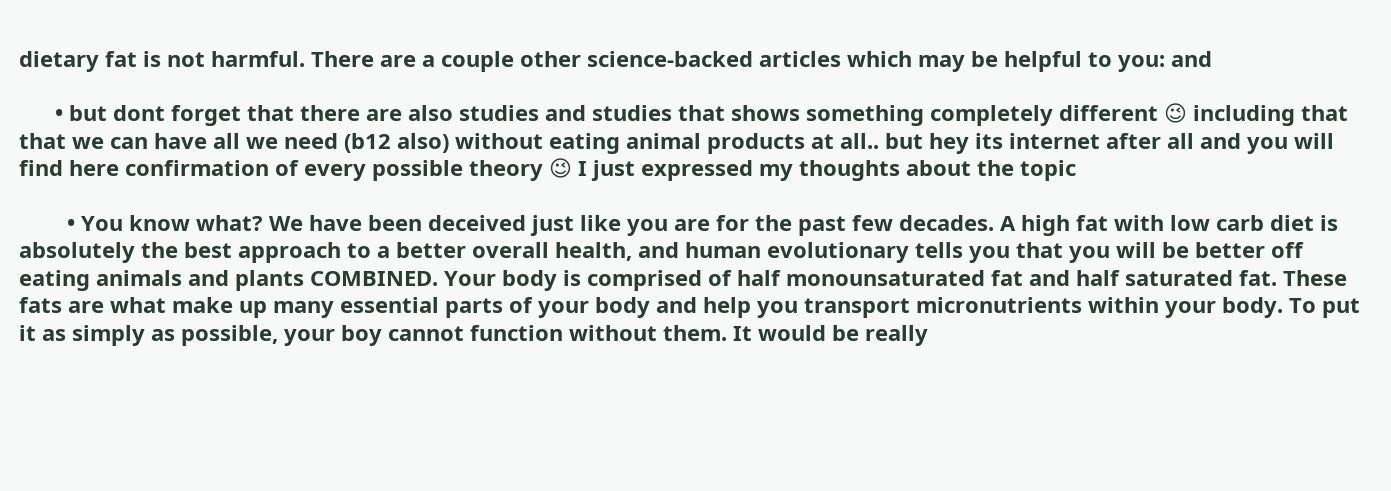dietary fat is not harmful. There are a couple other science-backed articles which may be helpful to you: and

      • but dont forget that there are also studies and studies that shows something completely different 😉 including that that we can have all we need (b12 also) without eating animal products at all.. but hey its internet after all and you will find here confirmation of every possible theory 😉 I just expressed my thoughts about the topic

        • You know what? We have been deceived just like you are for the past few decades. A high fat with low carb diet is absolutely the best approach to a better overall health, and human evolutionary tells you that you will be better off eating animals and plants COMBINED. Your body is comprised of half monounsaturated fat and half saturated fat. These fats are what make up many essential parts of your body and help you transport micronutrients within your body. To put it as simply as possible, your boy cannot function without them. It would be really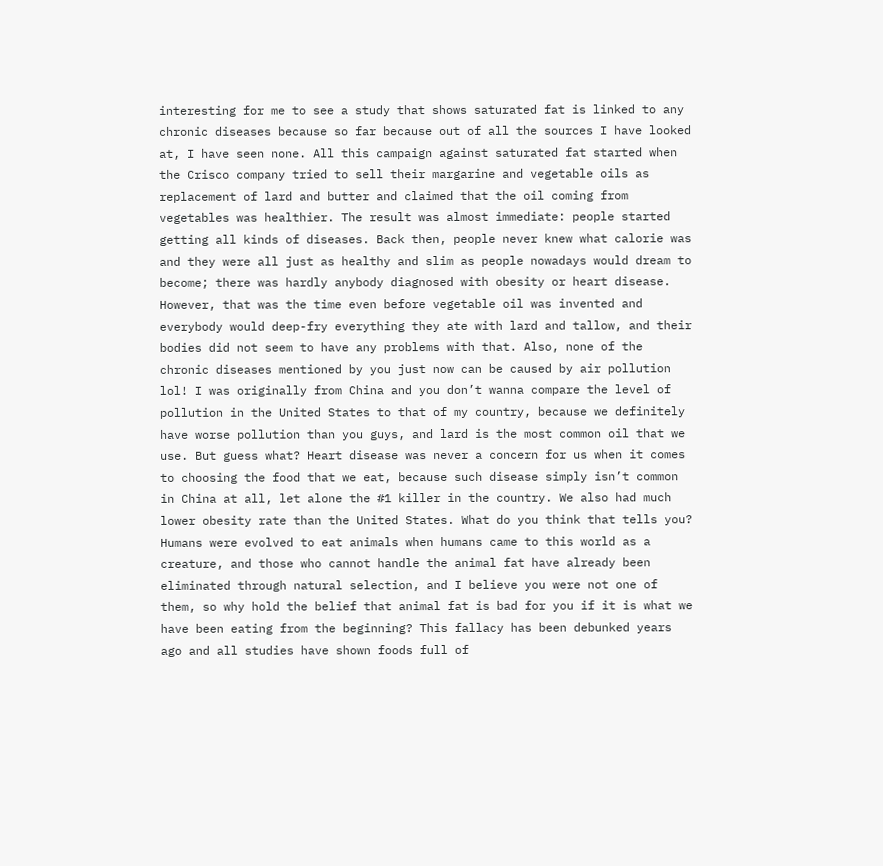interesting for me to see a study that shows saturated fat is linked to any chronic diseases because so far because out of all the sources I have looked at, I have seen none. All this campaign against saturated fat started when the Crisco company tried to sell their margarine and vegetable oils as replacement of lard and butter and claimed that the oil coming from vegetables was healthier. The result was almost immediate: people started getting all kinds of diseases. Back then, people never knew what calorie was and they were all just as healthy and slim as people nowadays would dream to become; there was hardly anybody diagnosed with obesity or heart disease. However, that was the time even before vegetable oil was invented and everybody would deep-fry everything they ate with lard and tallow, and their bodies did not seem to have any problems with that. Also, none of the chronic diseases mentioned by you just now can be caused by air pollution lol! I was originally from China and you don’t wanna compare the level of pollution in the United States to that of my country, because we definitely have worse pollution than you guys, and lard is the most common oil that we use. But guess what? Heart disease was never a concern for us when it comes to choosing the food that we eat, because such disease simply isn’t common in China at all, let alone the #1 killer in the country. We also had much lower obesity rate than the United States. What do you think that tells you? Humans were evolved to eat animals when humans came to this world as a creature, and those who cannot handle the animal fat have already been eliminated through natural selection, and I believe you were not one of them, so why hold the belief that animal fat is bad for you if it is what we have been eating from the beginning? This fallacy has been debunked years ago and all studies have shown foods full of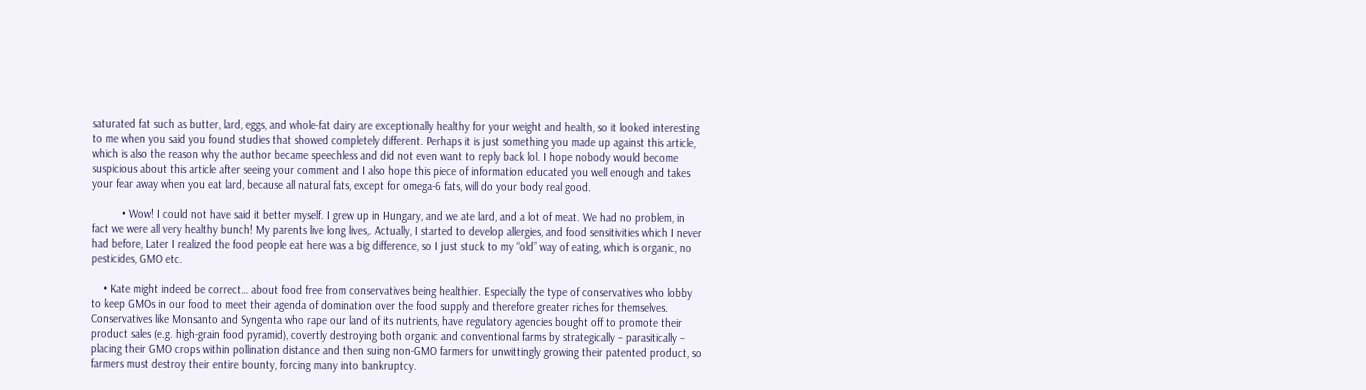saturated fat such as butter, lard, eggs, and whole-fat dairy are exceptionally healthy for your weight and health, so it looked interesting to me when you said you found studies that showed completely different. Perhaps it is just something you made up against this article, which is also the reason why the author became speechless and did not even want to reply back lol. I hope nobody would become suspicious about this article after seeing your comment and I also hope this piece of information educated you well enough and takes your fear away when you eat lard, because all natural fats, except for omega-6 fats, will do your body real good.

          • Wow! I could not have said it better myself. I grew up in Hungary, and we ate lard, and a lot of meat. We had no problem, in fact we were all very healthy bunch! My parents live long lives,. Actually, I started to develop allergies, and food sensitivities which I never had before, Later I realized the food people eat here was a big difference, so I just stuck to my “old” way of eating, which is organic, no pesticides, GMO etc.

    • Kate might indeed be correct… about food free from conservatives being healthier. Especially the type of conservatives who lobby to keep GMOs in our food to meet their agenda of domination over the food supply and therefore greater riches for themselves. Conservatives like Monsanto and Syngenta who rape our land of its nutrients, have regulatory agencies bought off to promote their product sales (e.g. high-grain food pyramid), covertly destroying both organic and conventional farms by strategically – parasitically – placing their GMO crops within pollination distance and then suing non-GMO farmers for unwittingly growing their patented product, so farmers must destroy their entire bounty, forcing many into bankruptcy.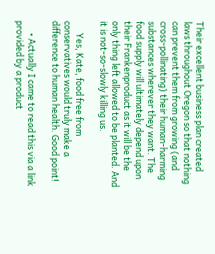Their excellent business plan created laws throughout Oregon so that nothing can prevent them from growing (and cross-pollinating) their human-harming substances wherever they want. The food supply will ultimately depend upon their Frankenproduct as it will be the only thing left allowed to be planted. And it is not-so-slowly killing us.

      Yes, Kate, food free from conservatives would truly make a difference to human health. Good point!

      • Actually I came to read this via a link provided by a product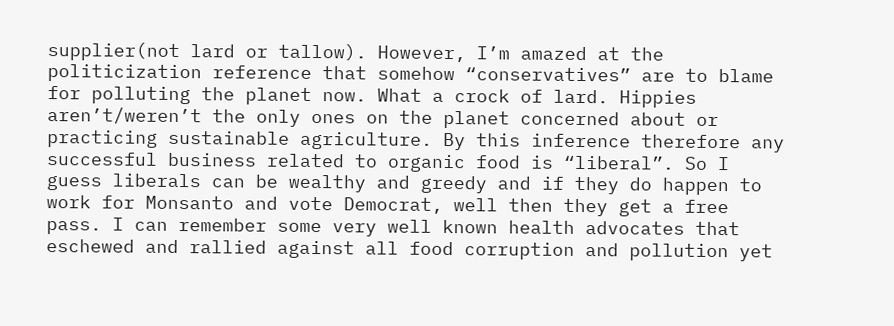supplier(not lard or tallow). However, I’m amazed at the politicization reference that somehow “conservatives” are to blame for polluting the planet now. What a crock of lard. Hippies aren’t/weren’t the only ones on the planet concerned about or practicing sustainable agriculture. By this inference therefore any successful business related to organic food is “liberal”. So I guess liberals can be wealthy and greedy and if they do happen to work for Monsanto and vote Democrat, well then they get a free pass. I can remember some very well known health advocates that eschewed and rallied against all food corruption and pollution yet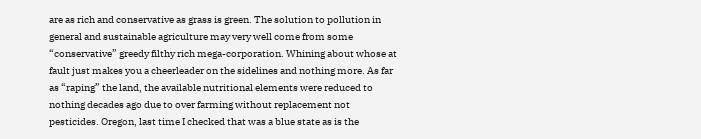are as rich and conservative as grass is green. The solution to pollution in general and sustainable agriculture may very well come from some “conservative” greedy filthy rich mega-corporation. Whining about whose at fault just makes you a cheerleader on the sidelines and nothing more. As far as “raping” the land, the available nutritional elements were reduced to nothing decades ago due to over farming without replacement not pesticides. Oregon, last time I checked that was a blue state as is the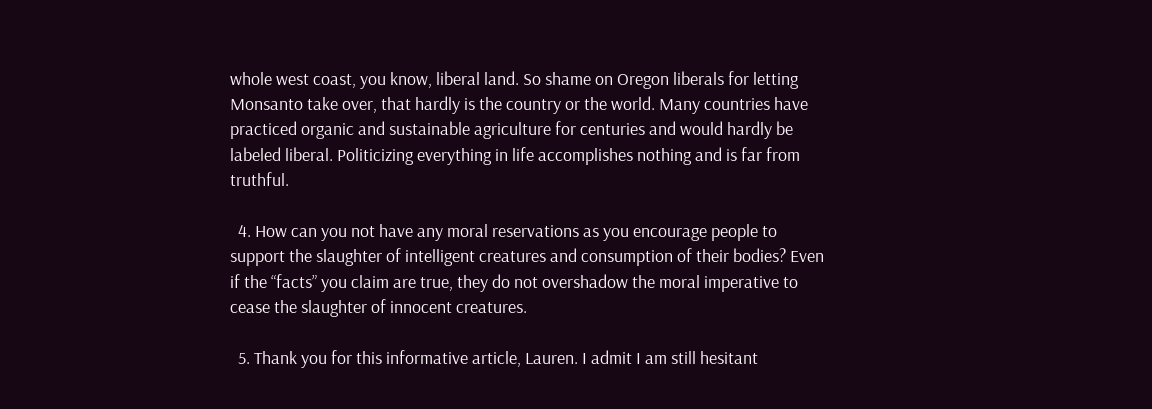whole west coast, you know, liberal land. So shame on Oregon liberals for letting Monsanto take over, that hardly is the country or the world. Many countries have practiced organic and sustainable agriculture for centuries and would hardly be labeled liberal. Politicizing everything in life accomplishes nothing and is far from truthful.

  4. How can you not have any moral reservations as you encourage people to support the slaughter of intelligent creatures and consumption of their bodies? Even if the “facts” you claim are true, they do not overshadow the moral imperative to cease the slaughter of innocent creatures.

  5. Thank you for this informative article, Lauren. I admit I am still hesitant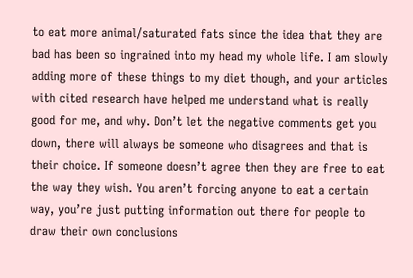to eat more animal/saturated fats since the idea that they are bad has been so ingrained into my head my whole life. I am slowly adding more of these things to my diet though, and your articles with cited research have helped me understand what is really good for me, and why. Don’t let the negative comments get you down, there will always be someone who disagrees and that is their choice. If someone doesn’t agree then they are free to eat the way they wish. You aren’t forcing anyone to eat a certain way, you’re just putting information out there for people to draw their own conclusions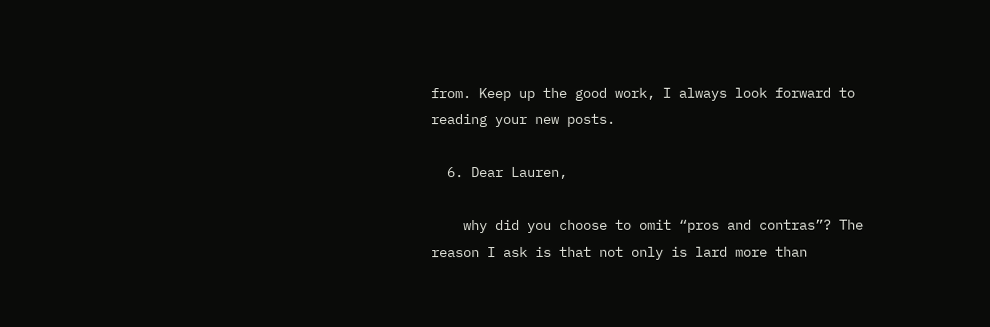from. Keep up the good work, I always look forward to reading your new posts.

  6. Dear Lauren,

    why did you choose to omit “pros and contras”? The reason I ask is that not only is lard more than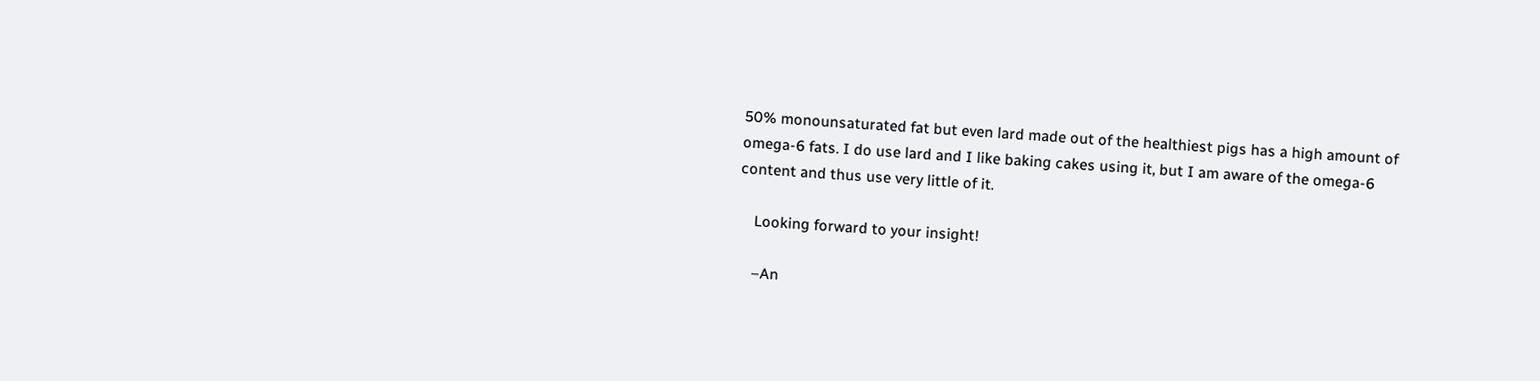50% monounsaturated fat but even lard made out of the healthiest pigs has a high amount of omega-6 fats. I do use lard and I like baking cakes using it, but I am aware of the omega-6 content and thus use very little of it.

    Looking forward to your insight!

    –An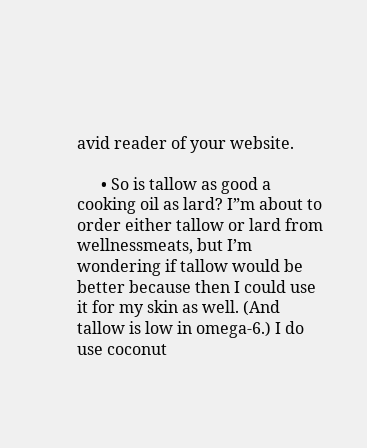avid reader of your website.

      • So is tallow as good a cooking oil as lard? I”m about to order either tallow or lard from wellnessmeats, but I’m wondering if tallow would be better because then I could use it for my skin as well. (And tallow is low in omega-6.) I do use coconut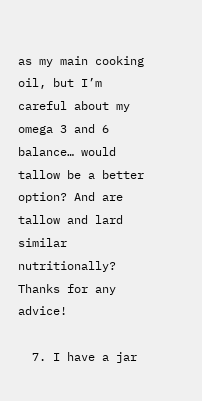as my main cooking oil, but I’m careful about my omega 3 and 6 balance… would tallow be a better option? And are tallow and lard similar nutritionally? Thanks for any advice!

  7. I have a jar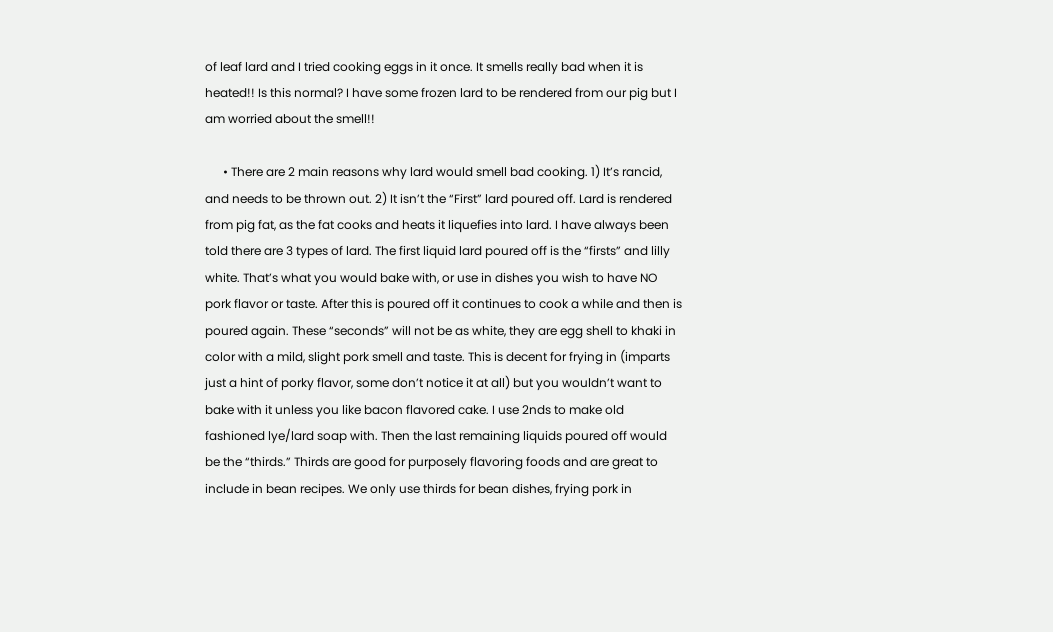of leaf lard and I tried cooking eggs in it once. It smells really bad when it is heated!! Is this normal? I have some frozen lard to be rendered from our pig but I am worried about the smell!!

      • There are 2 main reasons why lard would smell bad cooking. 1) It’s rancid, and needs to be thrown out. 2) It isn’t the “First” lard poured off. Lard is rendered from pig fat, as the fat cooks and heats it liquefies into lard. I have always been told there are 3 types of lard. The first liquid lard poured off is the “firsts” and lilly white. That’s what you would bake with, or use in dishes you wish to have NO pork flavor or taste. After this is poured off it continues to cook a while and then is poured again. These “seconds” will not be as white, they are egg shell to khaki in color with a mild, slight pork smell and taste. This is decent for frying in (imparts just a hint of porky flavor, some don’t notice it at all) but you wouldn’t want to bake with it unless you like bacon flavored cake. I use 2nds to make old fashioned lye/lard soap with. Then the last remaining liquids poured off would be the “thirds.” Thirds are good for purposely flavoring foods and are great to include in bean recipes. We only use thirds for bean dishes, frying pork in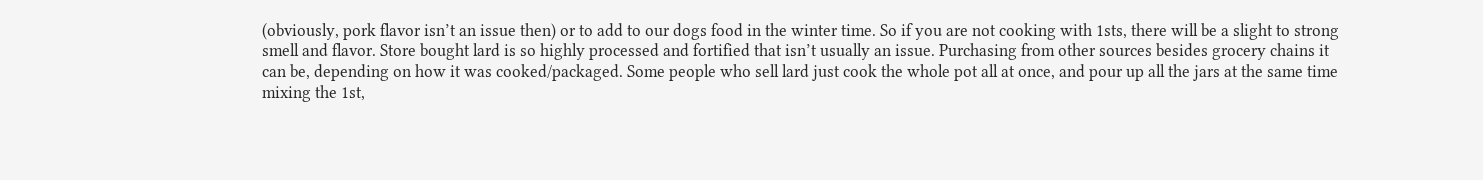(obviously, pork flavor isn’t an issue then) or to add to our dogs food in the winter time. So if you are not cooking with 1sts, there will be a slight to strong smell and flavor. Store bought lard is so highly processed and fortified that isn’t usually an issue. Purchasing from other sources besides grocery chains it can be, depending on how it was cooked/packaged. Some people who sell lard just cook the whole pot all at once, and pour up all the jars at the same time mixing the 1st,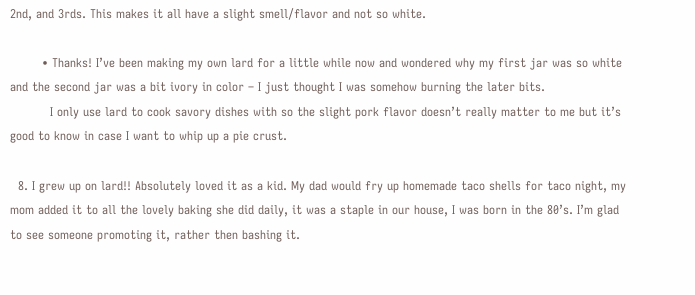2nd, and 3rds. This makes it all have a slight smell/flavor and not so white.

        • Thanks! I’ve been making my own lard for a little while now and wondered why my first jar was so white and the second jar was a bit ivory in color – I just thought I was somehow burning the later bits.
          I only use lard to cook savory dishes with so the slight pork flavor doesn’t really matter to me but it’s good to know in case I want to whip up a pie crust.

  8. I grew up on lard!! Absolutely loved it as a kid. My dad would fry up homemade taco shells for taco night, my mom added it to all the lovely baking she did daily, it was a staple in our house, I was born in the 80’s. I’m glad to see someone promoting it, rather then bashing it.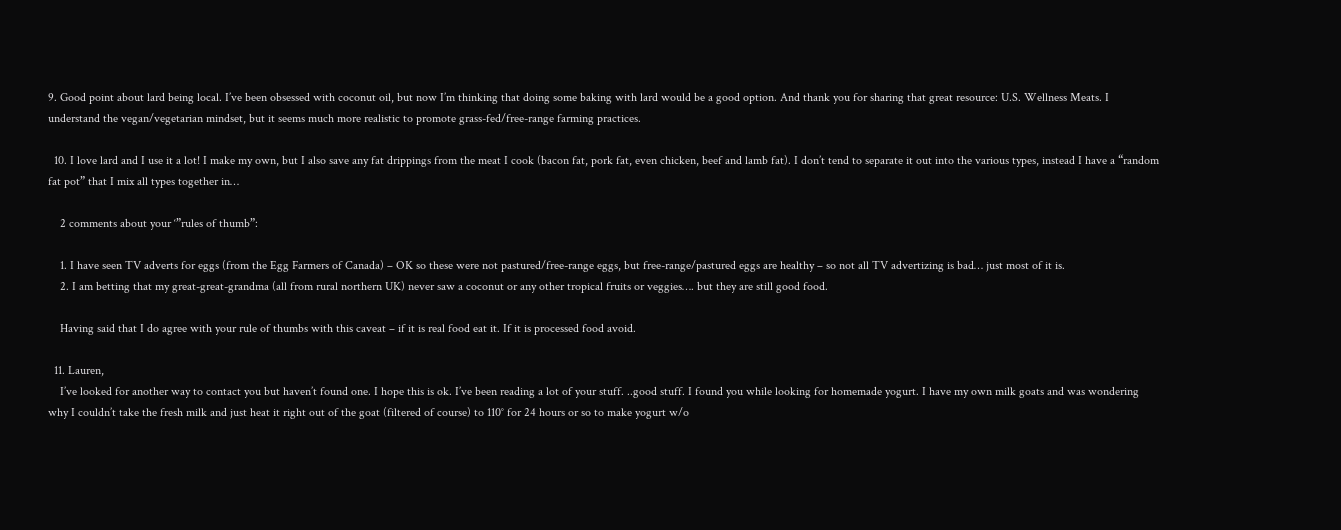9. Good point about lard being local. I’ve been obsessed with coconut oil, but now I’m thinking that doing some baking with lard would be a good option. And thank you for sharing that great resource: U.S. Wellness Meats. I understand the vegan/vegetarian mindset, but it seems much more realistic to promote grass-fed/free-range farming practices.

  10. I love lard and I use it a lot! I make my own, but I also save any fat drippings from the meat I cook (bacon fat, pork fat, even chicken, beef and lamb fat). I don’t tend to separate it out into the various types, instead I have a “random fat pot” that I mix all types together in…

    2 comments about your ‘”rules of thumb”:

    1. I have seen TV adverts for eggs (from the Egg Farmers of Canada) – OK so these were not pastured/free-range eggs, but free-range/pastured eggs are healthy – so not all TV advertizing is bad… just most of it is.
    2. I am betting that my great-great-grandma (all from rural northern UK) never saw a coconut or any other tropical fruits or veggies…. but they are still good food.

    Having said that I do agree with your rule of thumbs with this caveat – if it is real food eat it. If it is processed food avoid.

  11. Lauren,
    I’ve looked for another way to contact you but haven’t found one. I hope this is ok. I’ve been reading a lot of your stuff. ..good stuff. I found you while looking for homemade yogurt. I have my own milk goats and was wondering why I couldn’t take the fresh milk and just heat it right out of the goat (filtered of course) to 110° for 24 hours or so to make yogurt w/o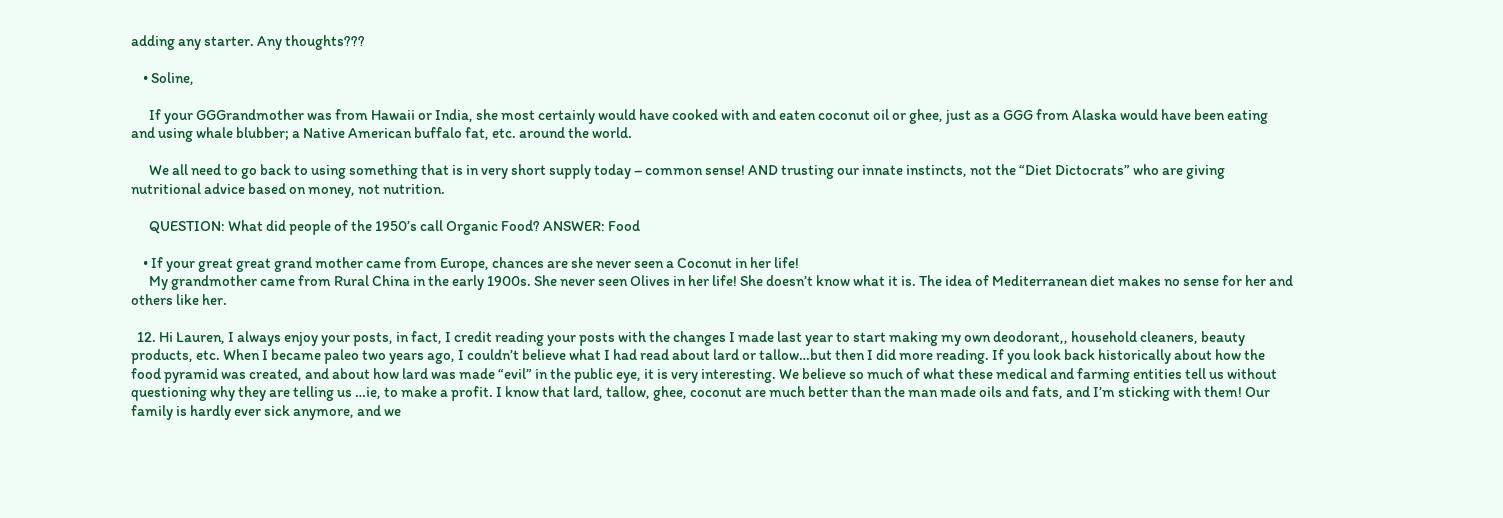adding any starter. Any thoughts???

    • Soline,

      If your GGGrandmother was from Hawaii or India, she most certainly would have cooked with and eaten coconut oil or ghee, just as a GGG from Alaska would have been eating and using whale blubber; a Native American buffalo fat, etc. around the world.

      We all need to go back to using something that is in very short supply today – common sense! AND trusting our innate instincts, not the “Diet Dictocrats” who are giving nutritional advice based on money, not nutrition.

      QUESTION: What did people of the 1950’s call Organic Food? ANSWER: Food

    • If your great great grand mother came from Europe, chances are she never seen a Coconut in her life!
      My grandmother came from Rural China in the early 1900s. She never seen Olives in her life! She doesn’t know what it is. The idea of Mediterranean diet makes no sense for her and others like her.

  12. Hi Lauren, I always enjoy your posts, in fact, I credit reading your posts with the changes I made last year to start making my own deodorant,, household cleaners, beauty products, etc. When I became paleo two years ago, I couldn’t believe what I had read about lard or tallow…but then I did more reading. If you look back historically about how the food pyramid was created, and about how lard was made “evil” in the public eye, it is very interesting. We believe so much of what these medical and farming entities tell us without questioning why they are telling us …ie, to make a profit. I know that lard, tallow, ghee, coconut are much better than the man made oils and fats, and I’m sticking with them! Our family is hardly ever sick anymore, and we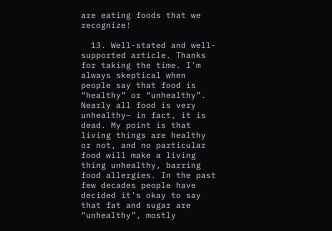are eating foods that we recognize!

  13. Well-stated and well-supported article. Thanks for taking the time. I’m always skeptical when people say that food is “healthy” or “unhealthy”. Nearly all food is very unhealthy– in fact, it is dead. My point is that living things are healthy or not, and no particular food will make a living thing unhealthy, barring food allergies. In the past few decades people have decided it’s okay to say that fat and sugar are “unhealthy”, mostly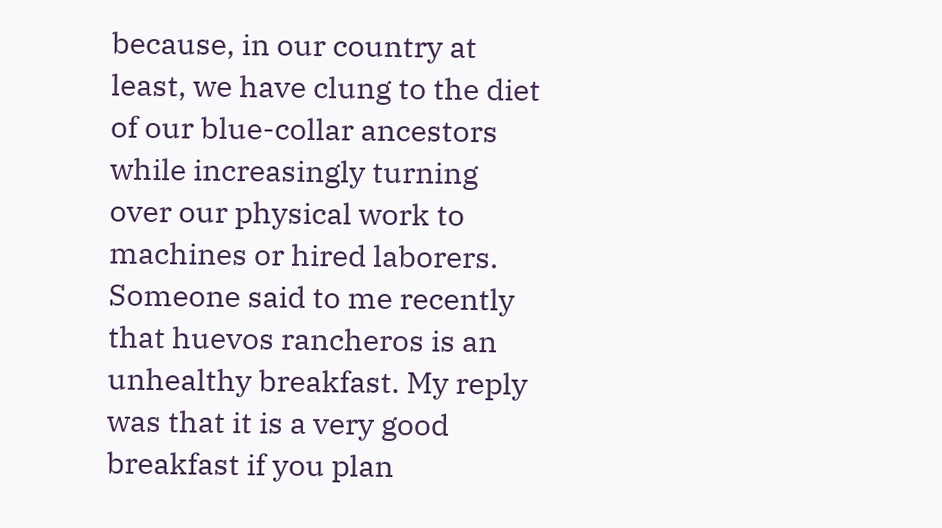because, in our country at least, we have clung to the diet of our blue-collar ancestors while increasingly turning over our physical work to machines or hired laborers. Someone said to me recently that huevos rancheros is an unhealthy breakfast. My reply was that it is a very good breakfast if you plan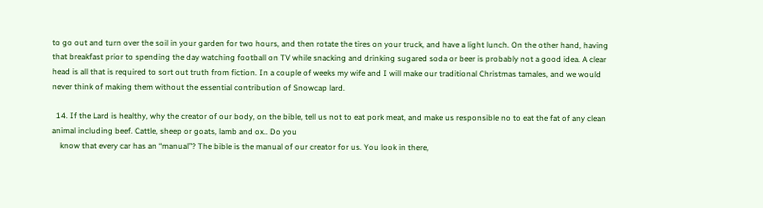to go out and turn over the soil in your garden for two hours, and then rotate the tires on your truck, and have a light lunch. On the other hand, having that breakfast prior to spending the day watching football on TV while snacking and drinking sugared soda or beer is probably not a good idea. A clear head is all that is required to sort out truth from fiction. In a couple of weeks my wife and I will make our traditional Christmas tamales, and we would never think of making them without the essential contribution of Snowcap lard.

  14. If the Lard is healthy, why the creator of our body, on the bible, tell us not to eat pork meat, and make us responsible no to eat the fat of any clean animal including beef. Cattle, sheep or goats, lamb and ox.. Do you
    know that every car has an “manual”? The bible is the manual of our creator for us. You look in there,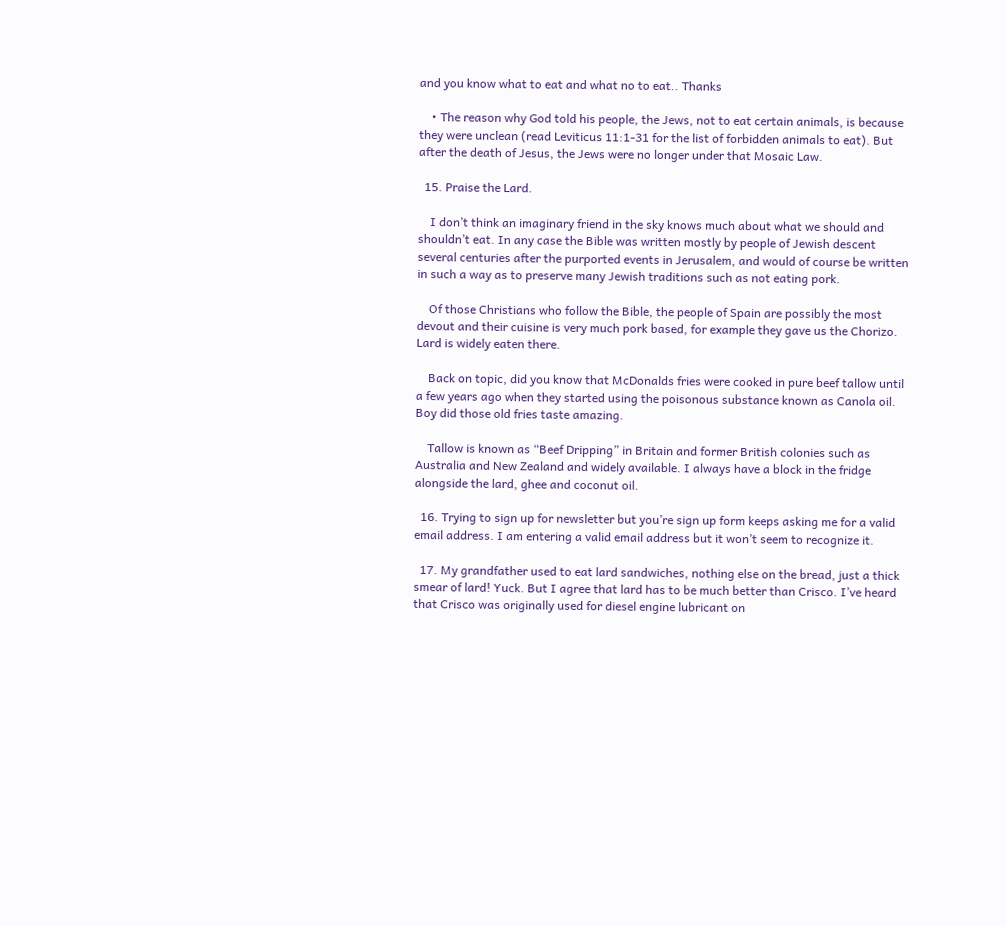and you know what to eat and what no to eat.. Thanks

    • The reason why God told his people, the Jews, not to eat certain animals, is because they were unclean (read Leviticus 11:1-31 for the list of forbidden animals to eat). But after the death of Jesus, the Jews were no longer under that Mosaic Law.

  15. Praise the Lard.

    I don’t think an imaginary friend in the sky knows much about what we should and shouldn’t eat. In any case the Bible was written mostly by people of Jewish descent several centuries after the purported events in Jerusalem, and would of course be written in such a way as to preserve many Jewish traditions such as not eating pork.

    Of those Christians who follow the Bible, the people of Spain are possibly the most devout and their cuisine is very much pork based, for example they gave us the Chorizo. Lard is widely eaten there.

    Back on topic, did you know that McDonalds fries were cooked in pure beef tallow until a few years ago when they started using the poisonous substance known as Canola oil. Boy did those old fries taste amazing.

    Tallow is known as “Beef Dripping” in Britain and former British colonies such as Australia and New Zealand and widely available. I always have a block in the fridge alongside the lard, ghee and coconut oil.

  16. Trying to sign up for newsletter but you’re sign up form keeps asking me for a valid email address. I am entering a valid email address but it won’t seem to recognize it.

  17. My grandfather used to eat lard sandwiches, nothing else on the bread, just a thick smear of lard! Yuck. But I agree that lard has to be much better than Crisco. I’ve heard that Crisco was originally used for diesel engine lubricant on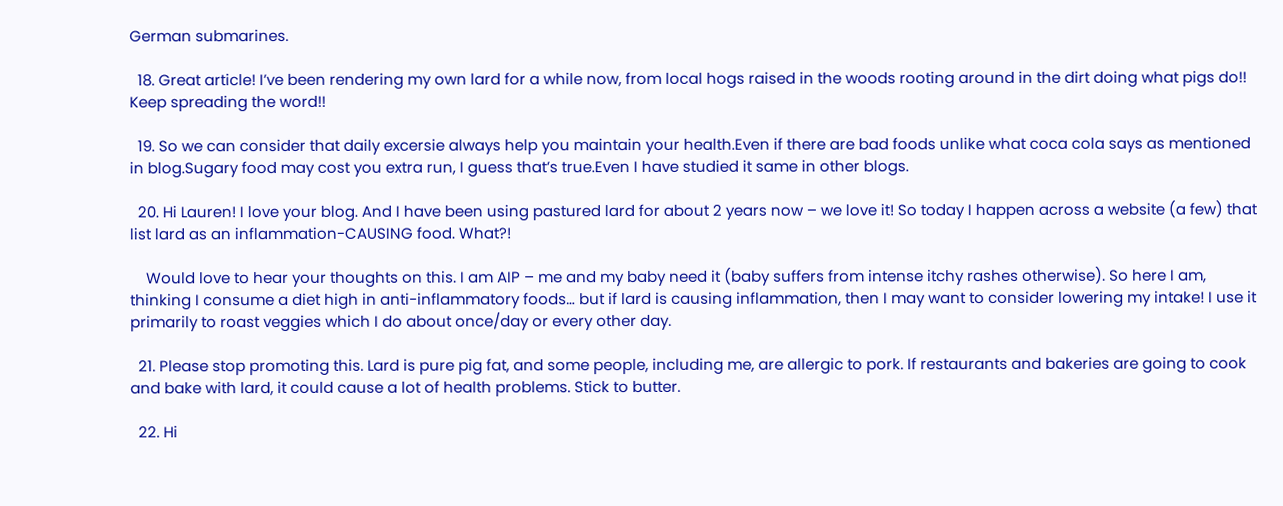German submarines.

  18. Great article! I’ve been rendering my own lard for a while now, from local hogs raised in the woods rooting around in the dirt doing what pigs do!! Keep spreading the word!!

  19. So we can consider that daily excersie always help you maintain your health.Even if there are bad foods unlike what coca cola says as mentioned in blog.Sugary food may cost you extra run, I guess that’s true.Even I have studied it same in other blogs.

  20. Hi Lauren! I love your blog. And I have been using pastured lard for about 2 years now – we love it! So today I happen across a website (a few) that list lard as an inflammation-CAUSING food. What?!

    Would love to hear your thoughts on this. I am AIP – me and my baby need it (baby suffers from intense itchy rashes otherwise). So here I am, thinking I consume a diet high in anti-inflammatory foods… but if lard is causing inflammation, then I may want to consider lowering my intake! I use it primarily to roast veggies which I do about once/day or every other day.

  21. Please stop promoting this. Lard is pure pig fat, and some people, including me, are allergic to pork. If restaurants and bakeries are going to cook and bake with lard, it could cause a lot of health problems. Stick to butter.

  22. Hi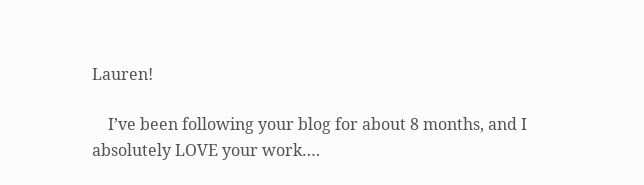Lauren!

    I’ve been following your blog for about 8 months, and I absolutely LOVE your work….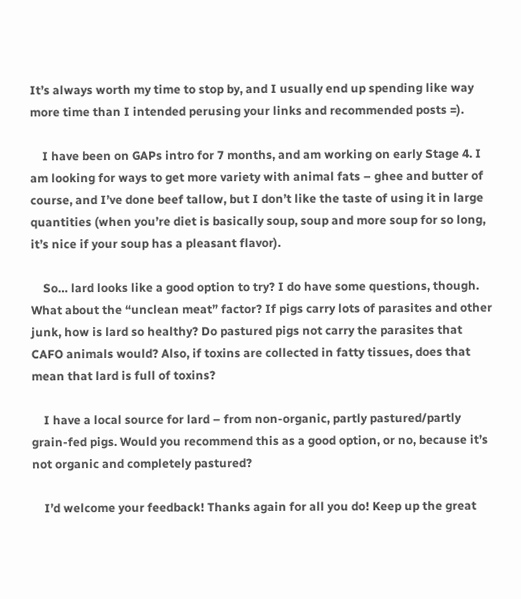It’s always worth my time to stop by, and I usually end up spending like way more time than I intended perusing your links and recommended posts =).

    I have been on GAPs intro for 7 months, and am working on early Stage 4. I am looking for ways to get more variety with animal fats – ghee and butter of course, and I’ve done beef tallow, but I don’t like the taste of using it in large quantities (when you’re diet is basically soup, soup and more soup for so long, it’s nice if your soup has a pleasant flavor).

    So… lard looks like a good option to try? I do have some questions, though. What about the “unclean meat” factor? If pigs carry lots of parasites and other junk, how is lard so healthy? Do pastured pigs not carry the parasites that CAFO animals would? Also, if toxins are collected in fatty tissues, does that mean that lard is full of toxins?

    I have a local source for lard – from non-organic, partly pastured/partly grain-fed pigs. Would you recommend this as a good option, or no, because it’s not organic and completely pastured?

    I’d welcome your feedback! Thanks again for all you do! Keep up the great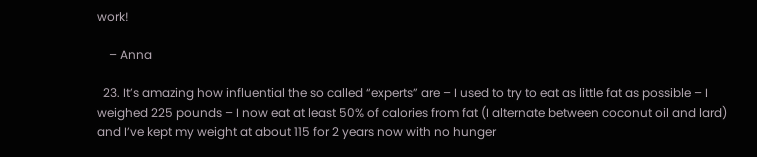work!

    – Anna

  23. It’s amazing how influential the so called “experts” are – I used to try to eat as little fat as possible – I weighed 225 pounds – I now eat at least 50% of calories from fat (I alternate between coconut oil and lard) and I’ve kept my weight at about 115 for 2 years now with no hunger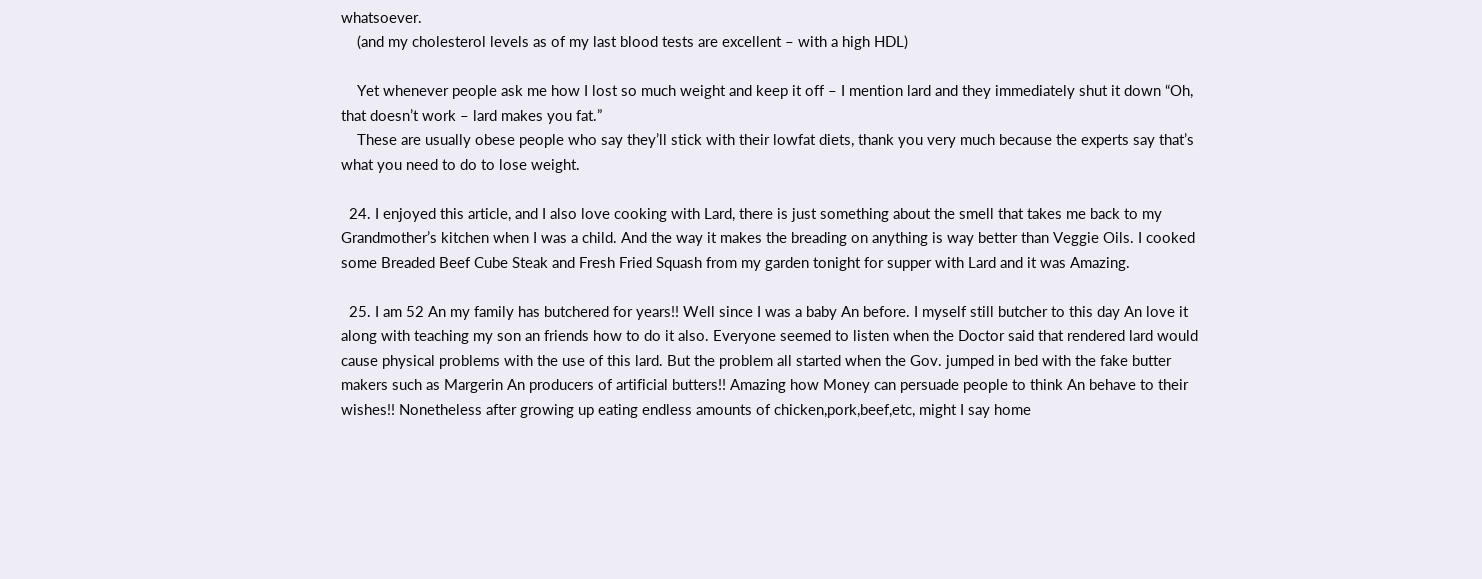whatsoever.
    (and my cholesterol levels as of my last blood tests are excellent – with a high HDL)

    Yet whenever people ask me how I lost so much weight and keep it off – I mention lard and they immediately shut it down “Oh, that doesn’t work – lard makes you fat.”
    These are usually obese people who say they’ll stick with their lowfat diets, thank you very much because the experts say that’s what you need to do to lose weight.

  24. I enjoyed this article, and I also love cooking with Lard, there is just something about the smell that takes me back to my Grandmother’s kitchen when I was a child. And the way it makes the breading on anything is way better than Veggie Oils. I cooked some Breaded Beef Cube Steak and Fresh Fried Squash from my garden tonight for supper with Lard and it was Amazing.

  25. I am 52 An my family has butchered for years!! Well since I was a baby An before. I myself still butcher to this day An love it along with teaching my son an friends how to do it also. Everyone seemed to listen when the Doctor said that rendered lard would cause physical problems with the use of this lard. But the problem all started when the Gov. jumped in bed with the fake butter makers such as Margerin An producers of artificial butters!! Amazing how Money can persuade people to think An behave to their wishes!! Nonetheless after growing up eating endless amounts of chicken,pork,beef,etc, might I say home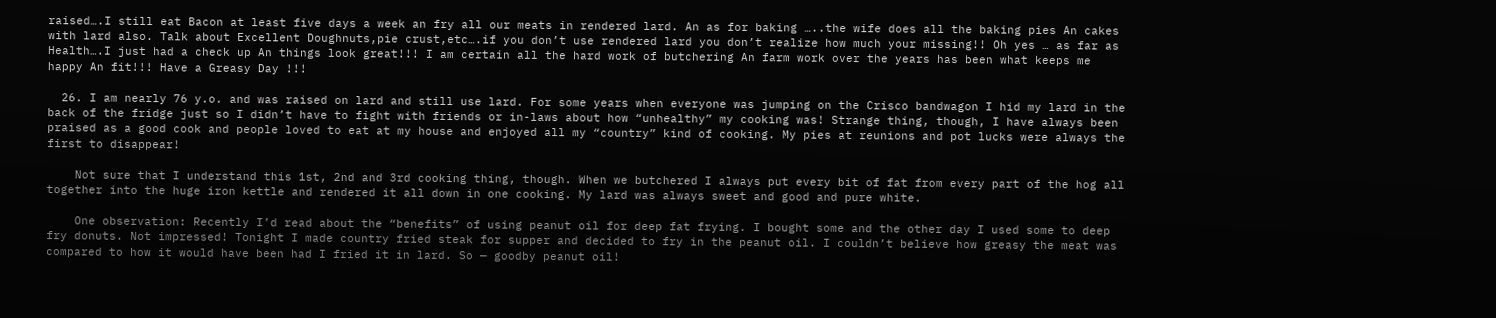raised….I still eat Bacon at least five days a week an fry all our meats in rendered lard. An as for baking …..the wife does all the baking pies An cakes with lard also. Talk about Excellent Doughnuts,pie crust,etc….if you don’t use rendered lard you don’t realize how much your missing!! Oh yes … as far as Health….I just had a check up An things look great!!! I am certain all the hard work of butchering An farm work over the years has been what keeps me happy An fit!!! Have a Greasy Day !!!

  26. I am nearly 76 y.o. and was raised on lard and still use lard. For some years when everyone was jumping on the Crisco bandwagon I hid my lard in the back of the fridge just so I didn’t have to fight with friends or in-laws about how “unhealthy” my cooking was! Strange thing, though, I have always been praised as a good cook and people loved to eat at my house and enjoyed all my “country” kind of cooking. My pies at reunions and pot lucks were always the first to disappear!

    Not sure that I understand this 1st, 2nd and 3rd cooking thing, though. When we butchered I always put every bit of fat from every part of the hog all together into the huge iron kettle and rendered it all down in one cooking. My lard was always sweet and good and pure white.

    One observation: Recently I’d read about the “benefits” of using peanut oil for deep fat frying. I bought some and the other day I used some to deep fry donuts. Not impressed! Tonight I made country fried steak for supper and decided to fry in the peanut oil. I couldn’t believe how greasy the meat was compared to how it would have been had I fried it in lard. So — goodby peanut oil!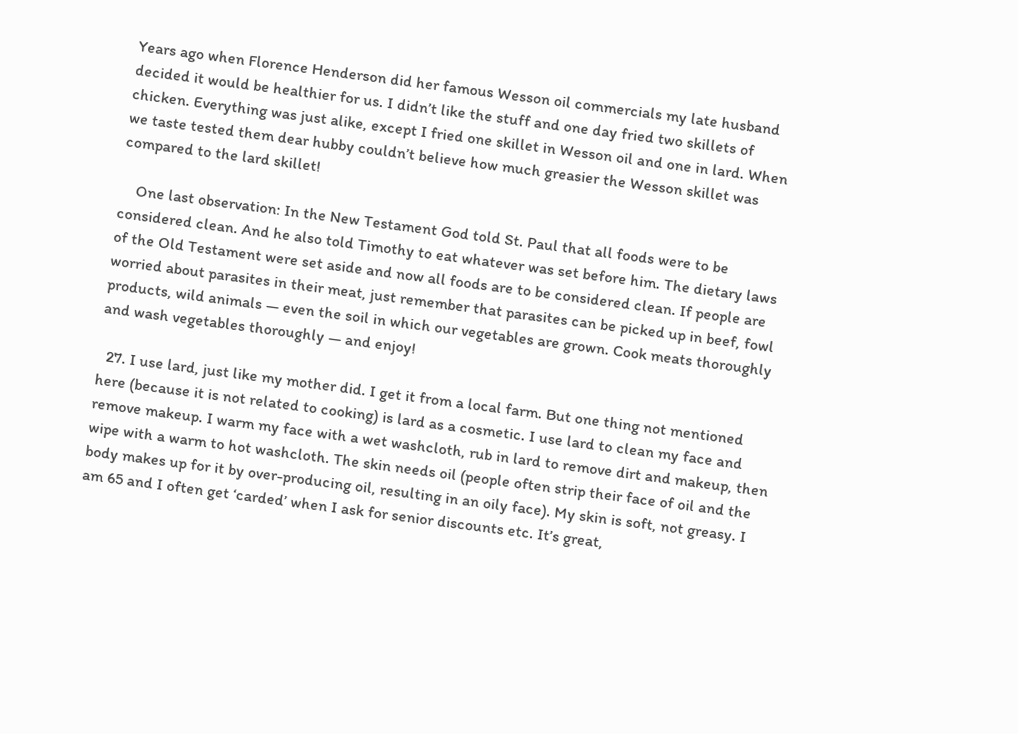Years ago when Florence Henderson did her famous Wesson oil commercials my late husband decided it would be healthier for us. I didn’t like the stuff and one day fried two skillets of chicken. Everything was just alike, except I fried one skillet in Wesson oil and one in lard. When we taste tested them dear hubby couldn’t believe how much greasier the Wesson skillet was compared to the lard skillet!

    One last observation: In the New Testament God told St. Paul that all foods were to be considered clean. And he also told Timothy to eat whatever was set before him. The dietary laws of the Old Testament were set aside and now all foods are to be considered clean. If people are worried about parasites in their meat, just remember that parasites can be picked up in beef, fowl products, wild animals — even the soil in which our vegetables are grown. Cook meats thoroughly and wash vegetables thoroughly — and enjoy!

  27. I use lard, just like my mother did. I get it from a local farm. But one thing not mentioned here (because it is not related to cooking) is lard as a cosmetic. I use lard to clean my face and remove makeup. I warm my face with a wet washcloth, rub in lard to remove dirt and makeup, then wipe with a warm to hot washcloth. The skin needs oil (people often strip their face of oil and the body makes up for it by over-producing oil, resulting in an oily face). My skin is soft, not greasy. I am 65 and I often get ‘carded’ when I ask for senior discounts etc. It’s great,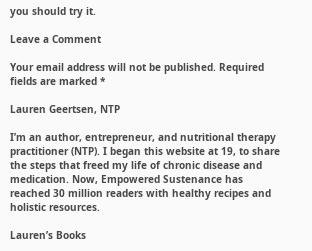you should try it.

Leave a Comment

Your email address will not be published. Required fields are marked *

Lauren Geertsen, NTP

I’m an author, entrepreneur, and nutritional therapy practitioner (NTP). I began this website at 19, to share the steps that freed my life of chronic disease and medication. Now, Empowered Sustenance has reached 30 million readers with healthy recipes and holistic resources.

Lauren’s Books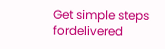Get simple steps fordelivered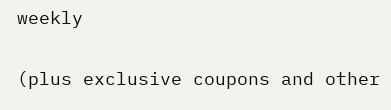weekly

(plus exclusive coupons and other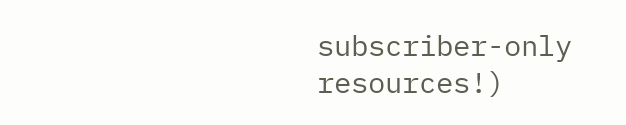subscriber-only resources!)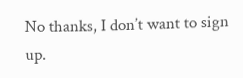No thanks, I don’t want to sign up.